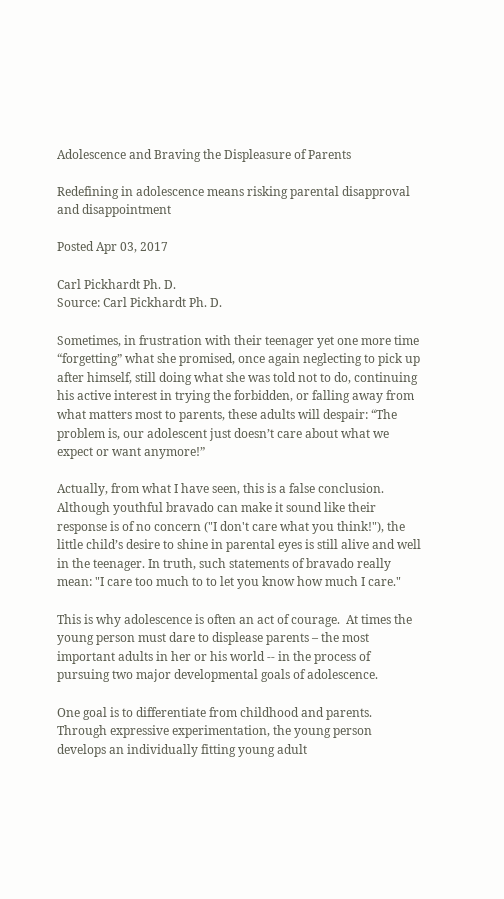Adolescence and Braving the Displeasure of Parents

Redefining in adolescence means risking parental disapproval and disappointment

Posted Apr 03, 2017

Carl Pickhardt Ph. D.
Source: Carl Pickhardt Ph. D.

Sometimes, in frustration with their teenager yet one more time “forgetting” what she promised, once again neglecting to pick up after himself, still doing what she was told not to do, continuing his active interest in trying the forbidden, or falling away from what matters most to parents, these adults will despair: “The problem is, our adolescent just doesn’t care about what we expect or want anymore!”

Actually, from what I have seen, this is a false conclusion. Although youthful bravado can make it sound like their response is of no concern ("I don't care what you think!"), the little child’s desire to shine in parental eyes is still alive and well in the teenager. In truth, such statements of bravado really mean: "I care too much to to let you know how much I care."

This is why adolescence is often an act of courage.  At times the young person must dare to displease parents – the most important adults in her or his world -- in the process of pursuing two major developmental goals of adolescence.

One goal is to differentiate from childhood and parents. Through expressive experimentation, the young person develops an individually fitting young adult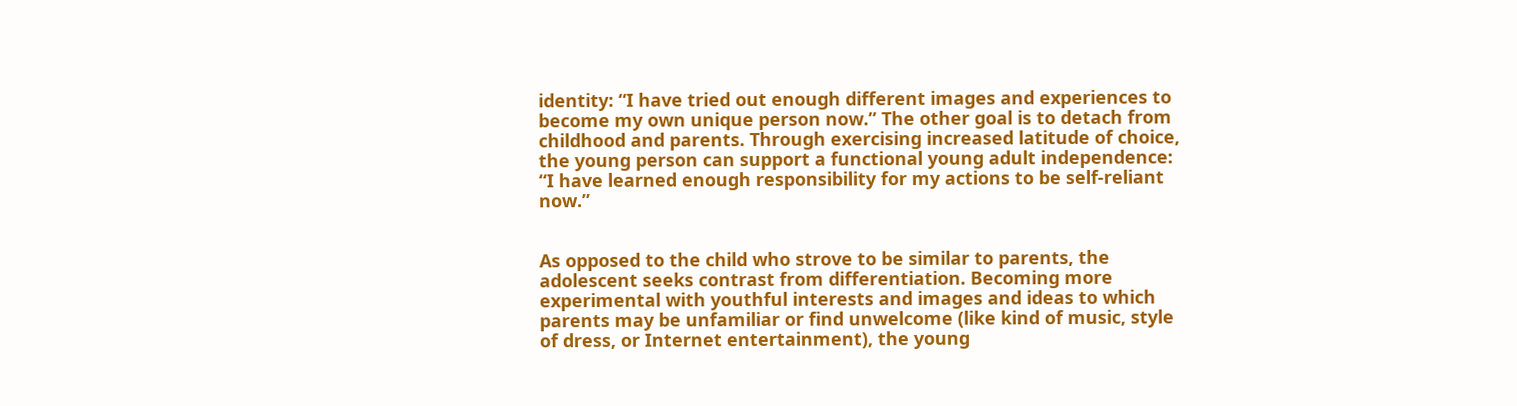identity: “I have tried out enough different images and experiences to become my own unique person now.” The other goal is to detach from childhood and parents. Through exercising increased latitude of choice, the young person can support a functional young adult independence: “I have learned enough responsibility for my actions to be self-reliant now.”


As opposed to the child who strove to be similar to parents, the adolescent seeks contrast from differentiation. Becoming more experimental with youthful interests and images and ideas to which parents may be unfamiliar or find unwelcome (like kind of music, style of dress, or Internet entertainment), the young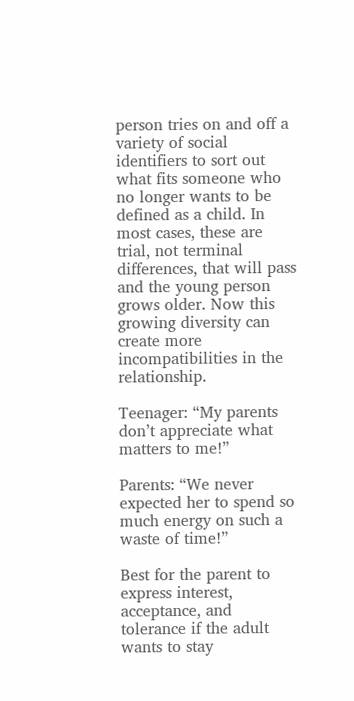person tries on and off a variety of social identifiers to sort out what fits someone who no longer wants to be defined as a child. In most cases, these are trial, not terminal differences, that will pass and the young person grows older. Now this growing diversity can create more incompatibilities in the relationship.

Teenager: “My parents don’t appreciate what matters to me!”

Parents: “We never expected her to spend so much energy on such a waste of time!”

Best for the parent to express interest, acceptance, and tolerance if the adult wants to stay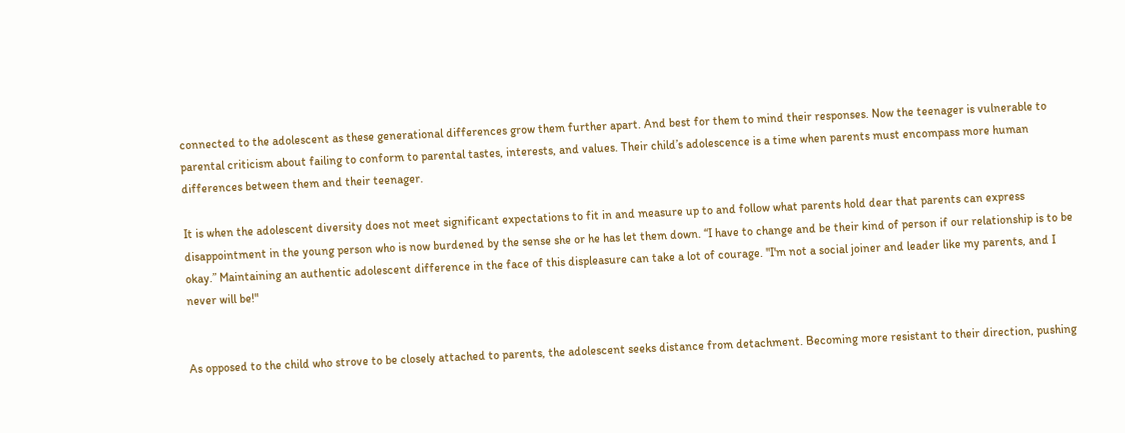connected to the adolescent as these generational differences grow them further apart. And best for them to mind their responses. Now the teenager is vulnerable to parental criticism about failing to conform to parental tastes, interests, and values. Their child’s adolescence is a time when parents must encompass more human differences between them and their teenager.

It is when the adolescent diversity does not meet significant expectations to fit in and measure up to and follow what parents hold dear that parents can express disappointment in the young person who is now burdened by the sense she or he has let them down. “I have to change and be their kind of person if our relationship is to be okay.” Maintaining an authentic adolescent difference in the face of this displeasure can take a lot of courage. "I'm not a social joiner and leader like my parents, and I never will be!"


As opposed to the child who strove to be closely attached to parents, the adolescent seeks distance from detachment. Becoming more resistant to their direction, pushing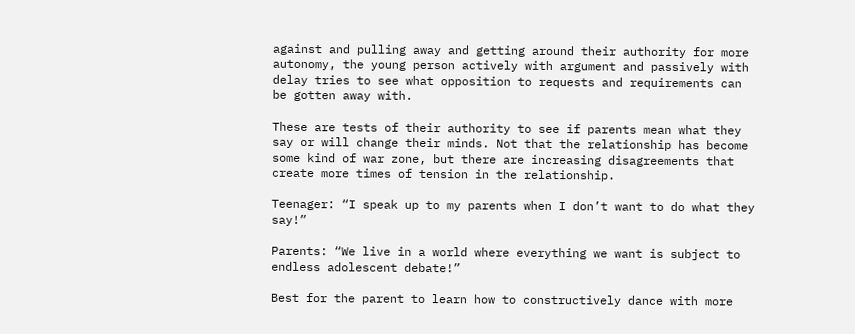against and pulling away and getting around their authority for more autonomy, the young person actively with argument and passively with delay tries to see what opposition to requests and requirements can be gotten away with.

These are tests of their authority to see if parents mean what they say or will change their minds. Not that the relationship has become some kind of war zone, but there are increasing disagreements that create more times of tension in the relationship.

Teenager: “I speak up to my parents when I don’t want to do what they say!”

Parents: “We live in a world where everything we want is subject to endless adolescent debate!”

Best for the parent to learn how to constructively dance with more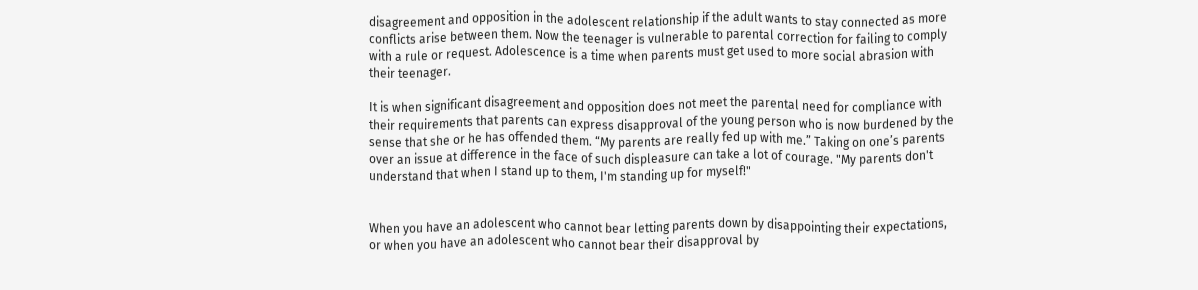disagreement and opposition in the adolescent relationship if the adult wants to stay connected as more conflicts arise between them. Now the teenager is vulnerable to parental correction for failing to comply with a rule or request. Adolescence is a time when parents must get used to more social abrasion with their teenager.

It is when significant disagreement and opposition does not meet the parental need for compliance with their requirements that parents can express disapproval of the young person who is now burdened by the sense that she or he has offended them. “My parents are really fed up with me.” Taking on one’s parents over an issue at difference in the face of such displeasure can take a lot of courage. "My parents don't understand that when I stand up to them, I'm standing up for myself!"


When you have an adolescent who cannot bear letting parents down by disappointing their expectations, or when you have an adolescent who cannot bear their disapproval by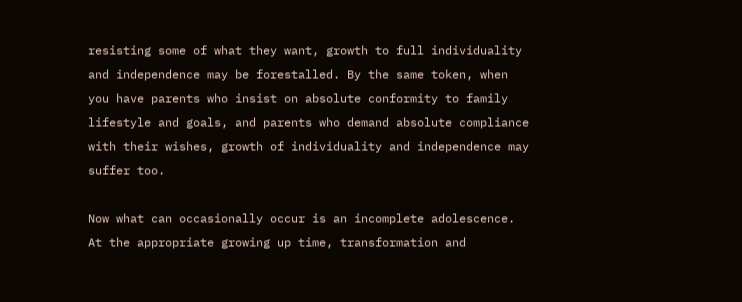resisting some of what they want, growth to full individuality and independence may be forestalled. By the same token, when you have parents who insist on absolute conformity to family lifestyle and goals, and parents who demand absolute compliance with their wishes, growth of individuality and independence may suffer too.

Now what can occasionally occur is an incomplete adolescence. At the appropriate growing up time, transformation and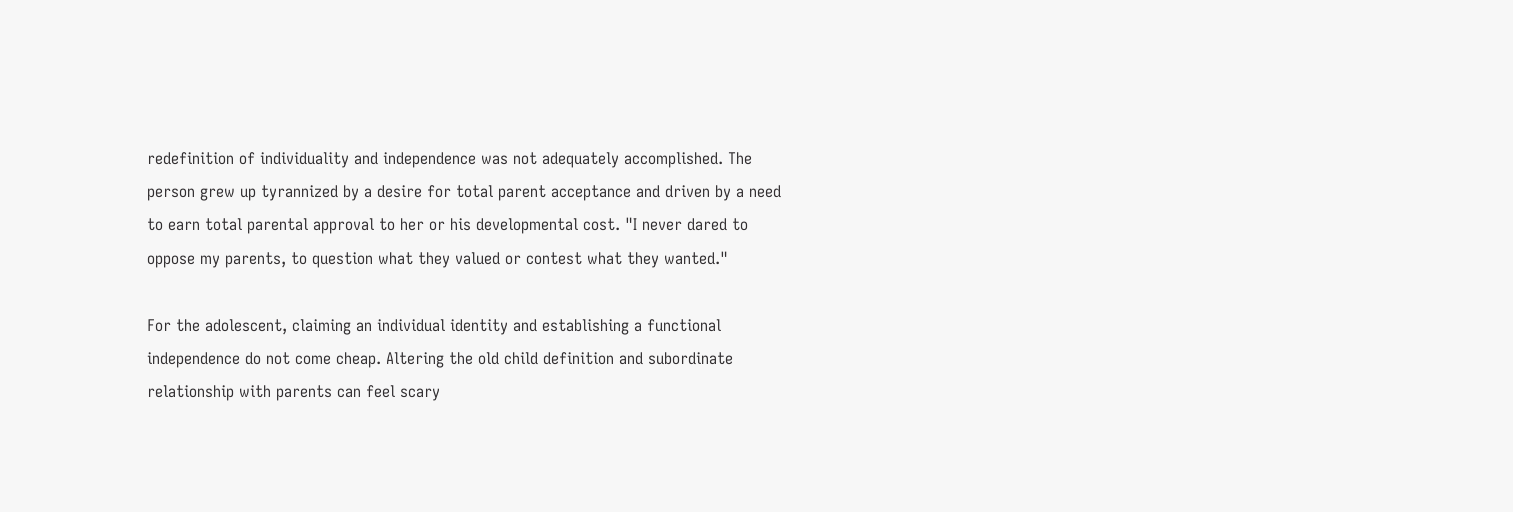redefinition of individuality and independence was not adequately accomplished. The person grew up tyrannized by a desire for total parent acceptance and driven by a need to earn total parental approval to her or his developmental cost. "I never dared to oppose my parents, to question what they valued or contest what they wanted."

For the adolescent, claiming an individual identity and establishing a functional independence do not come cheap. Altering the old child definition and subordinate relationship with parents can feel scary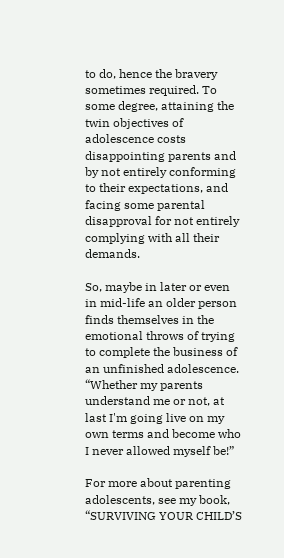to do, hence the bravery sometimes required. To some degree, attaining the twin objectives of adolescence costs disappointing parents and by not entirely conforming to their expectations, and facing some parental disapproval for not entirely complying with all their demands.

So, maybe in later or even in mid-life an older person finds themselves in the emotional throws of trying to complete the business of an unfinished adolescence. “Whether my parents understand me or not, at last I'm going live on my own terms and become who I never allowed myself be!”

For more about parenting adolescents, see my book, “SURVIVING YOUR CHILD’S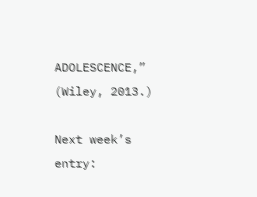ADOLESCENCE,” (Wiley, 2013.)

Next week’s entry: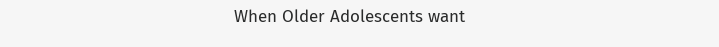When Older Adolescents want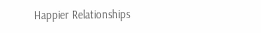Happier Relationships